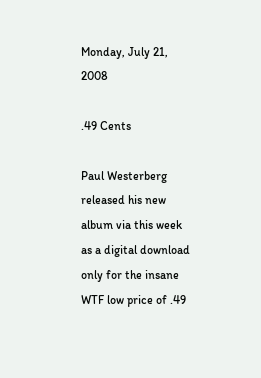Monday, July 21, 2008

.49 Cents

Paul Westerberg released his new album via this week as a digital download only for the insane WTF low price of .49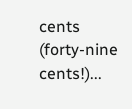cents (forty-nine cents!)...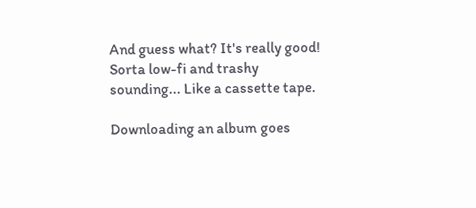And guess what? It's really good! Sorta low-fi and trashy sounding... Like a cassette tape.

Downloading an album goes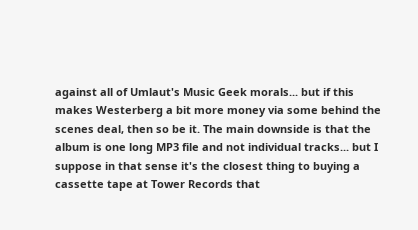against all of Umlaut's Music Geek morals... but if this makes Westerberg a bit more money via some behind the scenes deal, then so be it. The main downside is that the album is one long MP3 file and not individual tracks... but I suppose in that sense it's the closest thing to buying a cassette tape at Tower Records that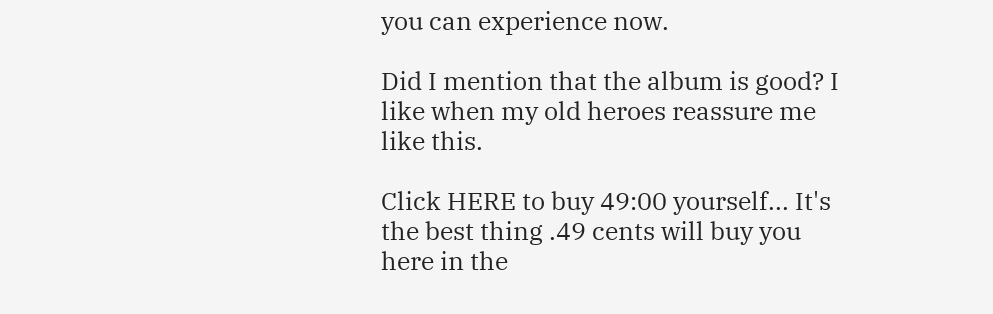you can experience now.

Did I mention that the album is good? I like when my old heroes reassure me like this.

Click HERE to buy 49:00 yourself... It's the best thing .49 cents will buy you here in the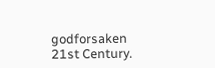godforsaken 21st Century.